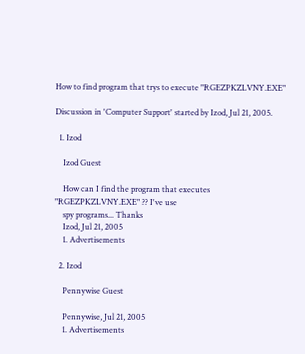How to find program that trys to execute "RGEZPKZLVNY.EXE"

Discussion in 'Computer Support' started by Izod, Jul 21, 2005.

  1. Izod

    Izod Guest

    How can I find the program that executes "RGEZPKZLVNY.EXE" ?? I've use
    spy programs... Thanks
    Izod, Jul 21, 2005
    1. Advertisements

  2. Izod

    Pennywise Guest

    Pennywise, Jul 21, 2005
    1. Advertisements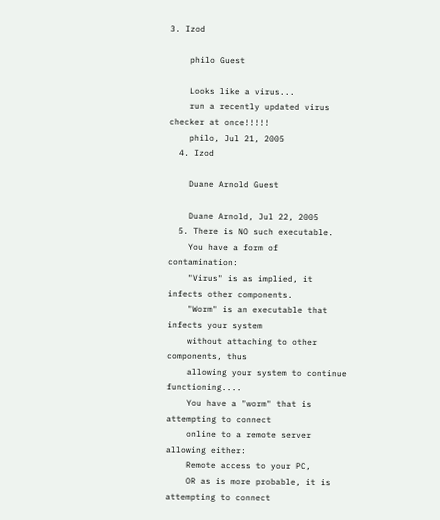3. Izod

    philo Guest

    Looks like a virus...
    run a recently updated virus checker at once!!!!!
    philo, Jul 21, 2005
  4. Izod

    Duane Arnold Guest

    Duane Arnold, Jul 22, 2005
  5. There is NO such executable.
    You have a form of contamination:
    "Virus" is as implied, it infects other components.
    "Worm" is an executable that infects your system
    without attaching to other components, thus
    allowing your system to continue functioning....
    You have a "worm" that is attempting to connect
    online to a remote server allowing either:
    Remote access to your PC,
    OR as is more probable, it is attempting to connect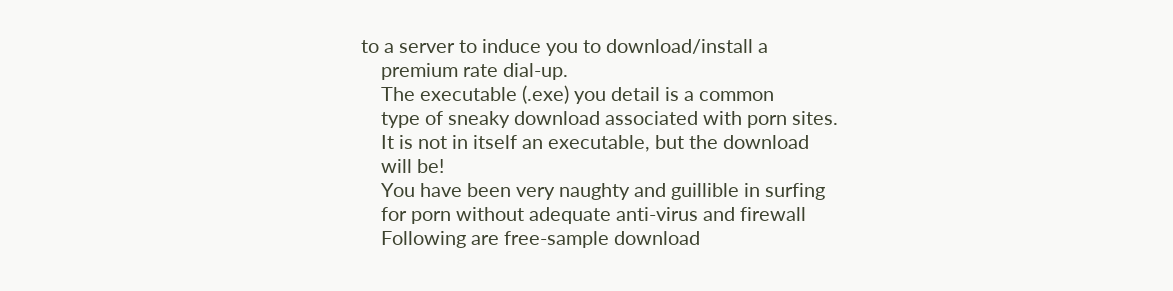to a server to induce you to download/install a
    premium rate dial-up.
    The executable (.exe) you detail is a common
    type of sneaky download associated with porn sites.
    It is not in itself an executable, but the download
    will be!
    You have been very naughty and guillible in surfing
    for porn without adequate anti-virus and firewall
    Following are free-sample download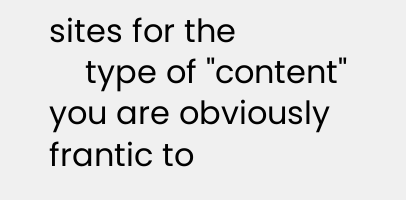sites for the
    type of "content" you are obviously frantic to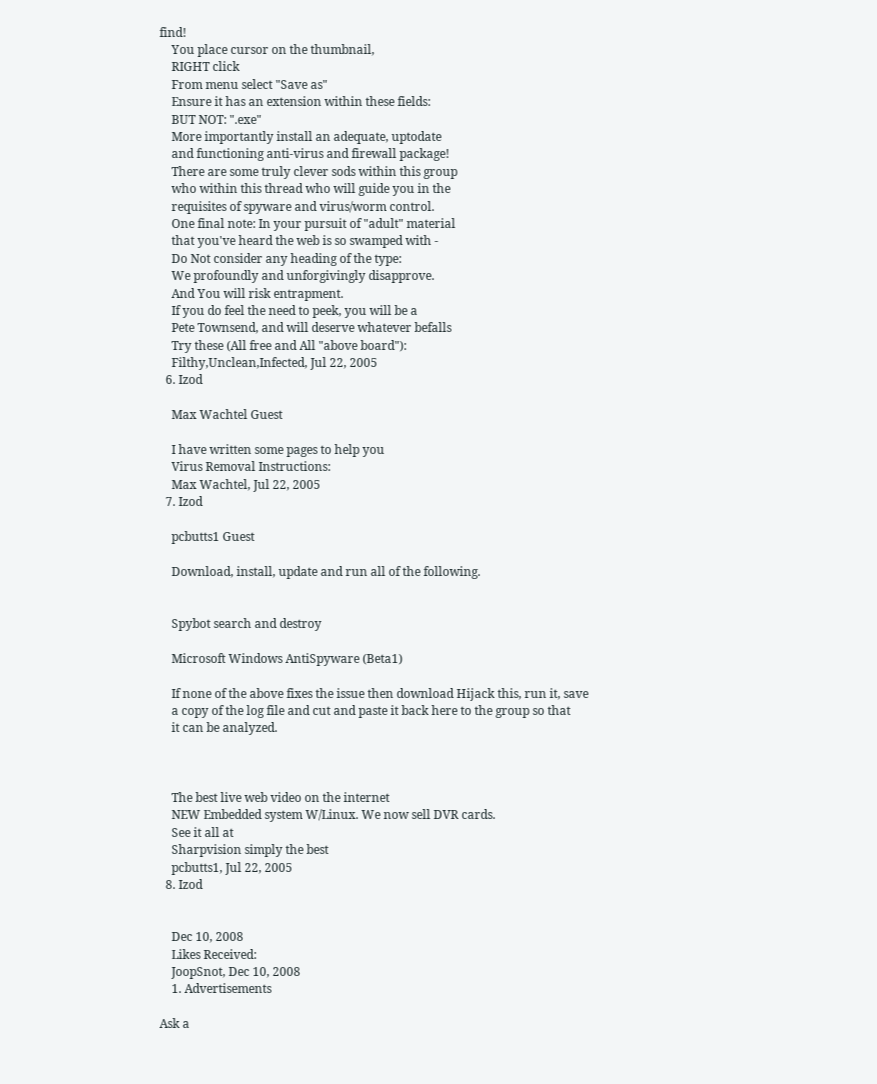find!
    You place cursor on the thumbnail,
    RIGHT click
    From menu select "Save as"
    Ensure it has an extension within these fields:
    BUT NOT: ".exe"
    More importantly install an adequate, uptodate
    and functioning anti-virus and firewall package!
    There are some truly clever sods within this group
    who within this thread who will guide you in the
    requisites of spyware and virus/worm control.
    One final note: In your pursuit of "adult" material
    that you've heard the web is so swamped with -
    Do Not consider any heading of the type:
    We profoundly and unforgivingly disapprove.
    And You will risk entrapment.
    If you do feel the need to peek, you will be a
    Pete Townsend, and will deserve whatever befalls
    Try these (All free and All "above board"):
    Filthy,Unclean,Infected, Jul 22, 2005
  6. Izod

    Max Wachtel Guest

    I have written some pages to help you
    Virus Removal Instructions:
    Max Wachtel, Jul 22, 2005
  7. Izod

    pcbutts1 Guest

    Download, install, update and run all of the following.


    Spybot search and destroy

    Microsoft Windows AntiSpyware (Beta1)

    If none of the above fixes the issue then download Hijack this, run it, save
    a copy of the log file and cut and paste it back here to the group so that
    it can be analyzed.



    The best live web video on the internet
    NEW Embedded system W/Linux. We now sell DVR cards.
    See it all at
    Sharpvision simply the best
    pcbutts1, Jul 22, 2005
  8. Izod


    Dec 10, 2008
    Likes Received:
    JoopSnot, Dec 10, 2008
    1. Advertisements

Ask a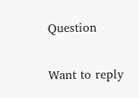Question

Want to reply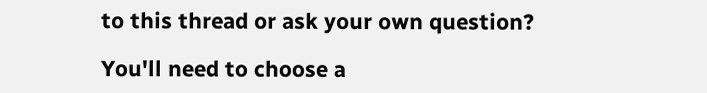to this thread or ask your own question?

You'll need to choose a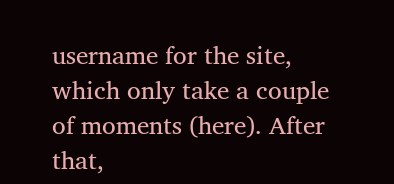username for the site, which only take a couple of moments (here). After that,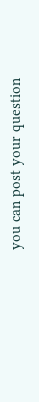you can post your question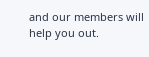and our members will help you out.